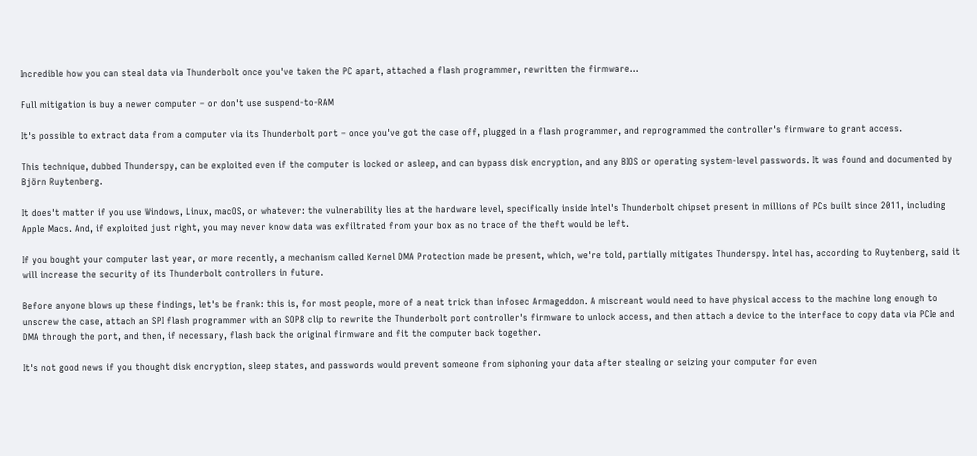Incredible how you can steal data via Thunderbolt once you've taken the PC apart, attached a flash programmer, rewritten the firmware...

Full mitigation is buy a newer computer – or don't use suspend-to-RAM

It's possible to extract data from a computer via its Thunderbolt port – once you've got the case off, plugged in a flash programmer, and reprogrammed the controller's firmware to grant access.

This technique, dubbed Thunderspy, can be exploited even if the computer is locked or asleep, and can bypass disk encryption, and any BIOS or operating system-level passwords. It was found and documented by Björn Ruytenberg.

It does't matter if you use Windows, Linux, macOS, or whatever: the vulnerability lies at the hardware level, specifically inside Intel's Thunderbolt chipset present in millions of PCs built since 2011, including Apple Macs. And, if exploited just right, you may never know data was exfiltrated from your box as no trace of the theft would be left.

If you bought your computer last year, or more recently, a mechanism called Kernel DMA Protection made be present, which, we're told, partially mitigates Thunderspy. Intel has, according to Ruytenberg, said it will increase the security of its Thunderbolt controllers in future.

Before anyone blows up these findings, let's be frank: this is, for most people, more of a neat trick than infosec Armageddon. A miscreant would need to have physical access to the machine long enough to unscrew the case, attach an SPI flash programmer with an SOP8 clip to rewrite the Thunderbolt port controller's firmware to unlock access, and then attach a device to the interface to copy data via PCIe and DMA through the port, and then, if necessary, flash back the original firmware and fit the computer back together.

It's not good news if you thought disk encryption, sleep states, and passwords would prevent someone from siphoning your data after stealing or seizing your computer for even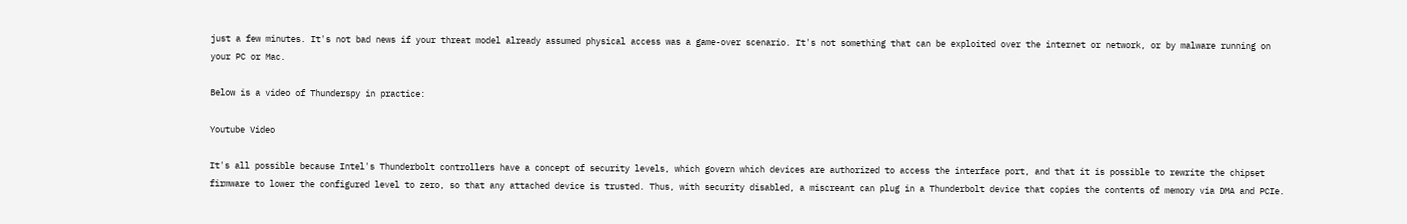just a few minutes. It's not bad news if your threat model already assumed physical access was a game-over scenario. It's not something that can be exploited over the internet or network, or by malware running on your PC or Mac.

Below is a video of Thunderspy in practice:

Youtube Video

It's all possible because Intel's Thunderbolt controllers have a concept of security levels, which govern which devices are authorized to access the interface port, and that it is possible to rewrite the chipset firmware to lower the configured level to zero, so that any attached device is trusted. Thus, with security disabled, a miscreant can plug in a Thunderbolt device that copies the contents of memory via DMA and PCIe.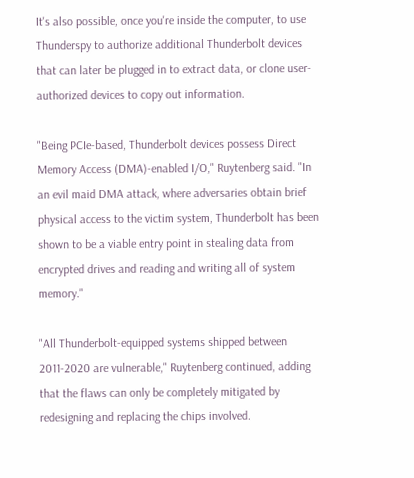It's also possible, once you're inside the computer, to use Thunderspy to authorize additional Thunderbolt devices that can later be plugged in to extract data, or clone user-authorized devices to copy out information.

"Being PCIe-based, Thunderbolt devices possess Direct Memory Access (DMA)-enabled I/O," Ruytenberg said. "In an evil maid DMA attack, where adversaries obtain brief physical access to the victim system, Thunderbolt has been shown to be a viable entry point in stealing data from encrypted drives and reading and writing all of system memory."

"All Thunderbolt-equipped systems shipped between 2011-2020 are vulnerable," Ruytenberg continued, adding that the flaws can only be completely mitigated by redesigning and replacing the chips involved.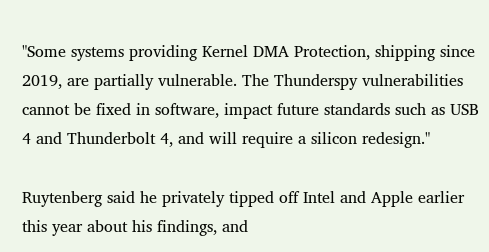"Some systems providing Kernel DMA Protection, shipping since 2019, are partially vulnerable. The Thunderspy vulnerabilities cannot be fixed in software, impact future standards such as USB 4 and Thunderbolt 4, and will require a silicon redesign."

Ruytenberg said he privately tipped off Intel and Apple earlier this year about his findings, and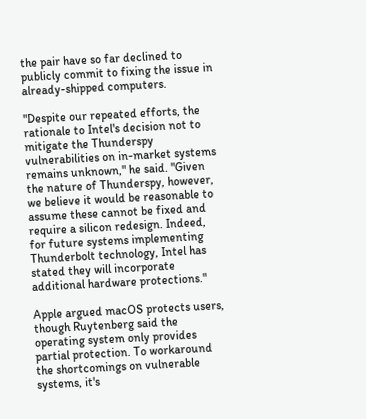the pair have so far declined to publicly commit to fixing the issue in already-shipped computers.

"Despite our repeated efforts, the rationale to Intel's decision not to mitigate the Thunderspy vulnerabilities on in-market systems remains unknown," he said. "Given the nature of Thunderspy, however, we believe it would be reasonable to assume these cannot be fixed and require a silicon redesign. Indeed, for future systems implementing Thunderbolt technology, Intel has stated they will incorporate additional hardware protections."

Apple argued macOS protects users, though Ruytenberg said the operating system only provides partial protection. To workaround the shortcomings on vulnerable systems, it's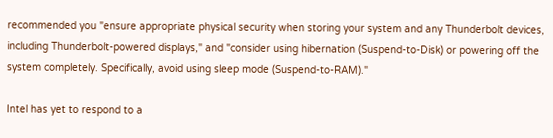recommended you "ensure appropriate physical security when storing your system and any Thunderbolt devices, including Thunderbolt-powered displays," and "consider using hibernation (Suspend-to-Disk) or powering off the system completely. Specifically, avoid using sleep mode (Suspend-to-RAM)."

Intel has yet to respond to a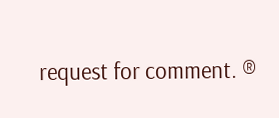request for comment. ®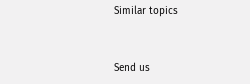Similar topics


Send us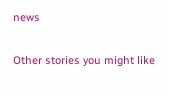news

Other stories you might like